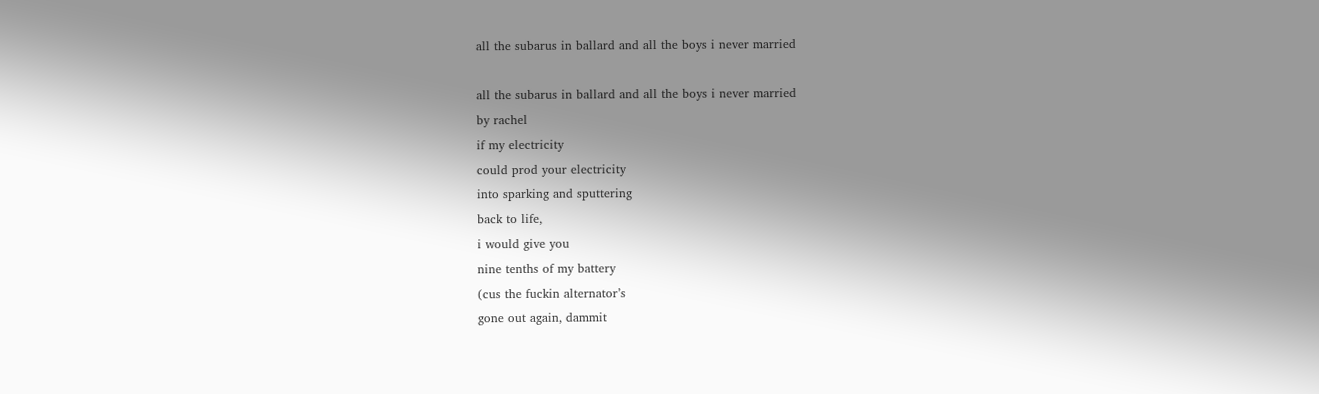all the subarus in ballard and all the boys i never married

all the subarus in ballard and all the boys i never married
by rachel
if my electricity
could prod your electricity
into sparking and sputtering
back to life,
i would give you
nine tenths of my battery
(cus the fuckin alternator’s
gone out again, dammit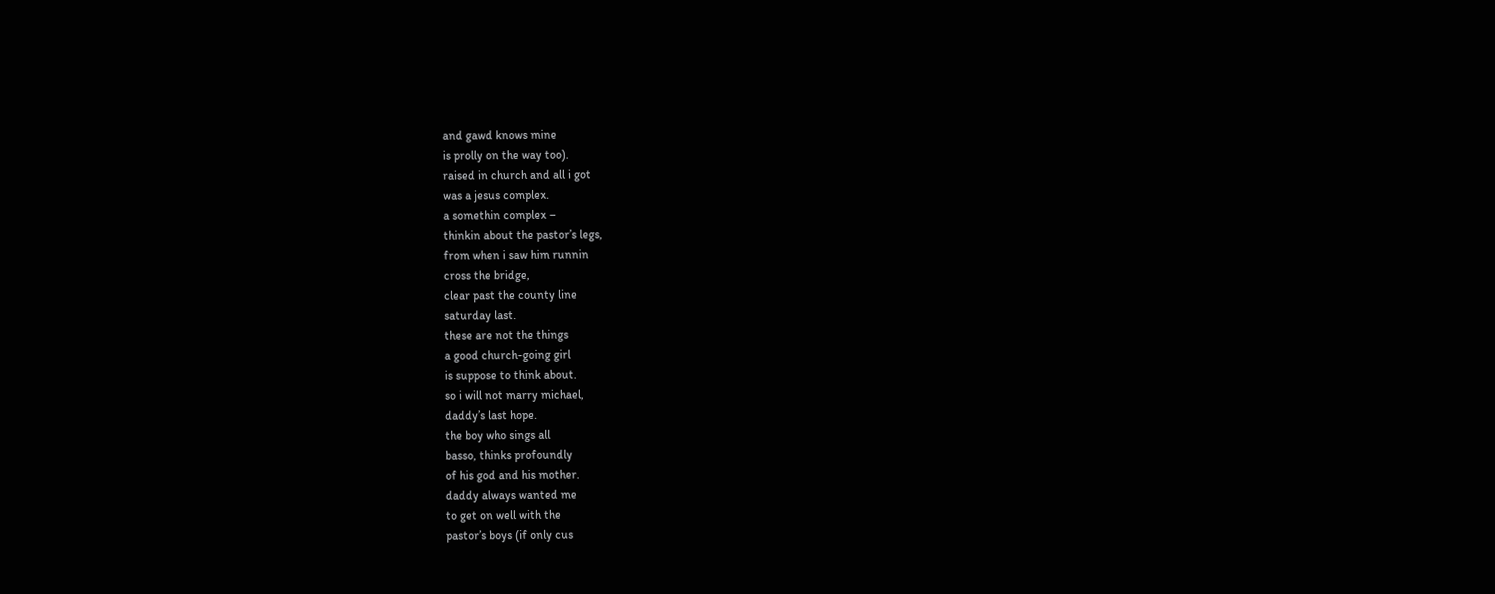and gawd knows mine
is prolly on the way too).
raised in church and all i got
was a jesus complex.
a somethin complex –
thinkin about the pastor’s legs,
from when i saw him runnin
cross the bridge,
clear past the county line
saturday last.
these are not the things
a good church-going girl
is suppose to think about.
so i will not marry michael,
daddy’s last hope.
the boy who sings all
basso, thinks profoundly
of his god and his mother.
daddy always wanted me
to get on well with the
pastor’s boys (if only cus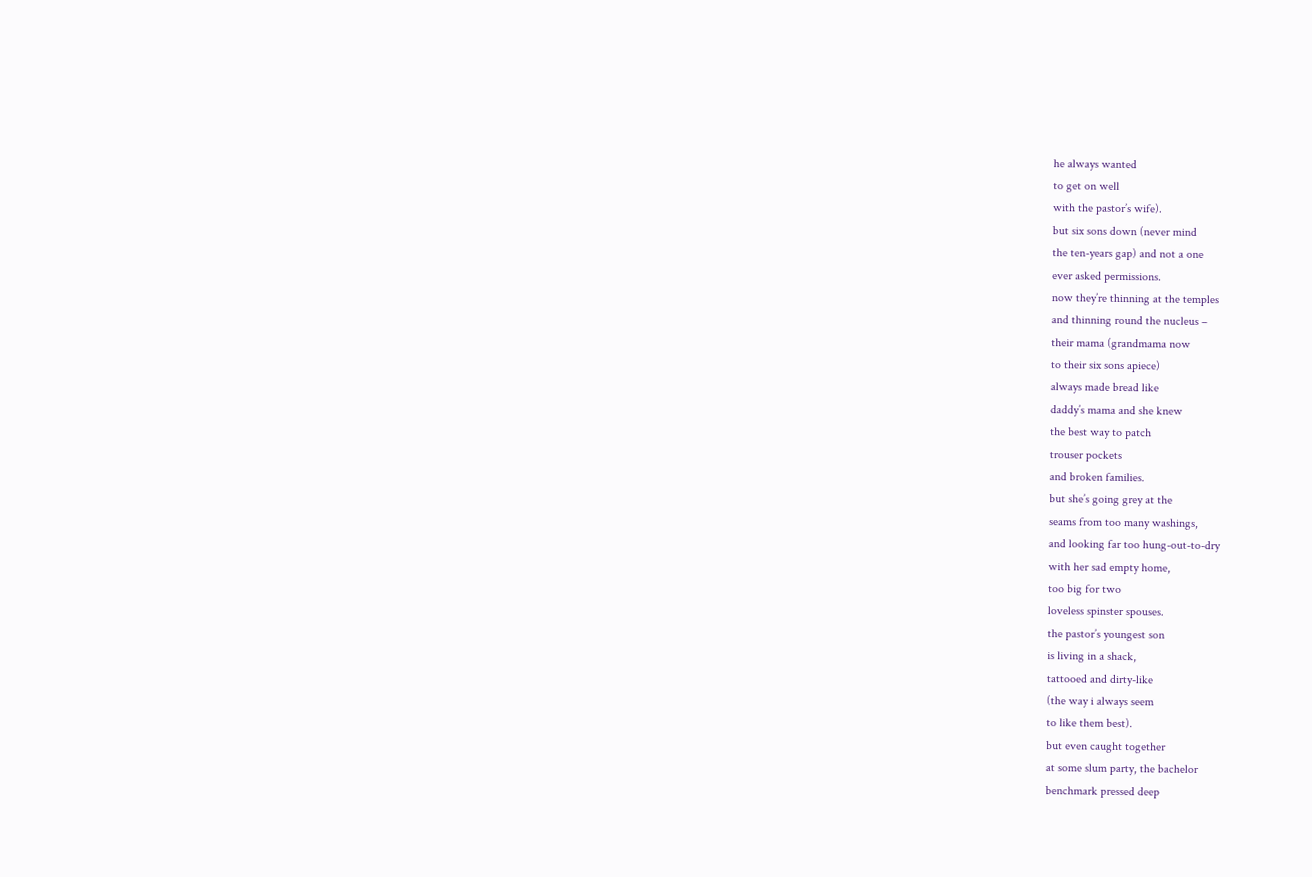he always wanted
to get on well
with the pastor’s wife).
but six sons down (never mind
the ten-years gap) and not a one
ever asked permissions.
now they’re thinning at the temples
and thinning round the nucleus –
their mama (grandmama now
to their six sons apiece)
always made bread like
daddy’s mama and she knew
the best way to patch
trouser pockets
and broken families.
but she’s going grey at the
seams from too many washings,
and looking far too hung-out-to-dry
with her sad empty home,
too big for two
loveless spinster spouses.
the pastor’s youngest son
is living in a shack,
tattooed and dirty-like
(the way i always seem
to like them best).
but even caught together
at some slum party, the bachelor
benchmark pressed deep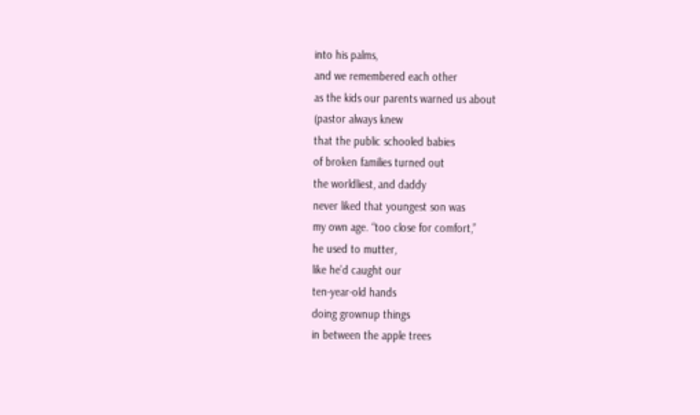into his palms,
and we remembered each other
as the kids our parents warned us about
(pastor always knew
that the public schooled babies
of broken families turned out
the worldliest, and daddy
never liked that youngest son was
my own age. “too close for comfort,”
he used to mutter,
like he’d caught our
ten-year-old hands
doing grownup things
in between the apple trees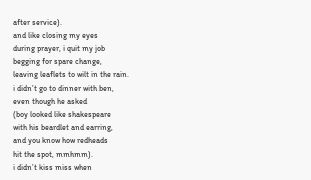after service).
and like closing my eyes
during prayer, i quit my job
begging for spare change,
leaving leaflets to wilt in the rain.
i didn’t go to dinner with ben,
even though he asked
(boy looked like shakespeare
with his beardlet and earring,
and you know how redheads
hit the spot, mmhmm).
i didn’t kiss miss when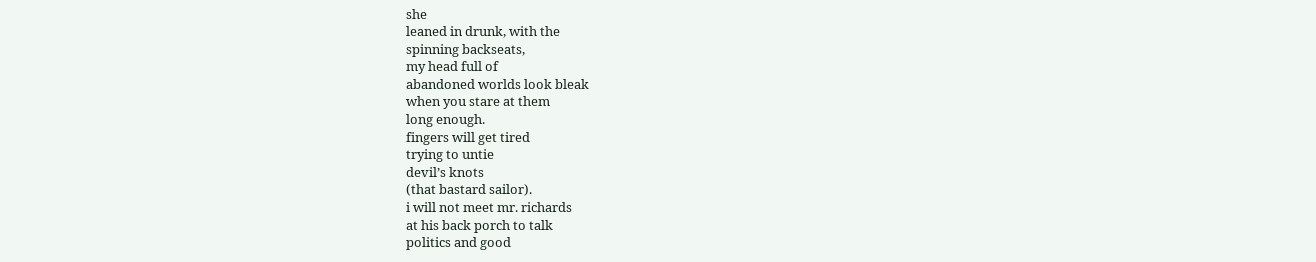she
leaned in drunk, with the
spinning backseats,
my head full of
abandoned worlds look bleak
when you stare at them
long enough.
fingers will get tired
trying to untie
devil’s knots
(that bastard sailor).
i will not meet mr. richards
at his back porch to talk
politics and good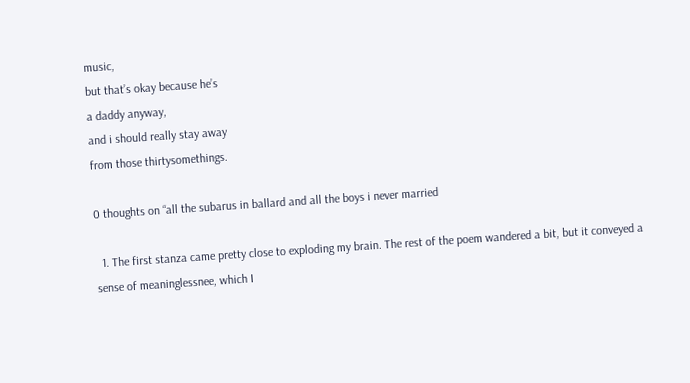music,
but that’s okay because he’s
a daddy anyway,
and i should really stay away
from those thirtysomethings.

0 thoughts on “all the subarus in ballard and all the boys i never married

  1. The first stanza came pretty close to exploding my brain. The rest of the poem wandered a bit, but it conveyed a sense of meaninglessnee, which I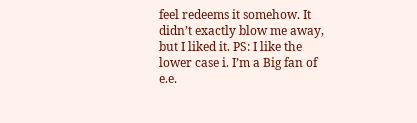feel redeems it somehow. It didn’t exactly blow me away, but I liked it. PS: I like the lower case i. I’m a Big fan of e.e.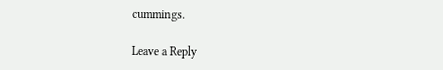cummings.

Leave a Reply